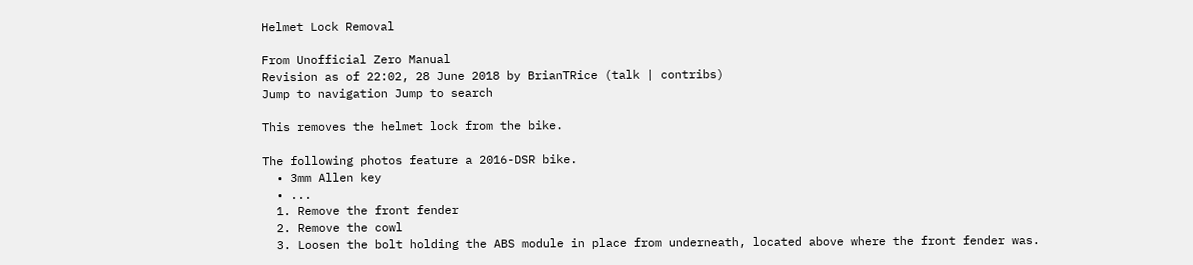Helmet Lock Removal

From Unofficial Zero Manual
Revision as of 22:02, 28 June 2018 by BrianTRice (talk | contribs)
Jump to navigation Jump to search

This removes the helmet lock from the bike.

The following photos feature a 2016-DSR bike.
  • 3mm Allen key
  • ...
  1. Remove the front fender
  2. Remove the cowl
  3. Loosen the bolt holding the ABS module in place from underneath, located above where the front fender was.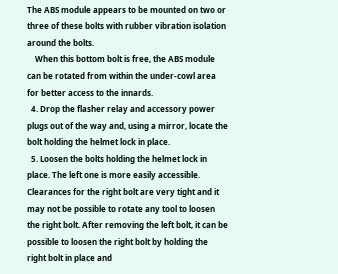The ABS module appears to be mounted on two or three of these bolts with rubber vibration isolation around the bolts.
    When this bottom bolt is free, the ABS module can be rotated from within the under-cowl area for better access to the innards.
  4. Drop the flasher relay and accessory power plugs out of the way and, using a mirror, locate the bolt holding the helmet lock in place.
  5. Loosen the bolts holding the helmet lock in place. The left one is more easily accessible. Clearances for the right bolt are very tight and it may not be possible to rotate any tool to loosen the right bolt. After removing the left bolt, it can be possible to loosen the right bolt by holding the right bolt in place and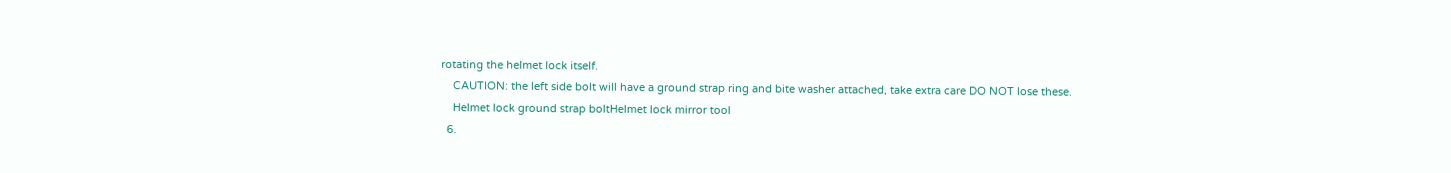rotating the helmet lock itself.
    CAUTION: the left side bolt will have a ground strap ring and bite washer attached, take extra care DO NOT lose these.
    Helmet lock ground strap boltHelmet lock mirror tool
  6.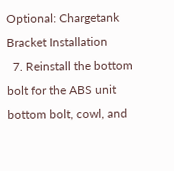Optional: Chargetank Bracket Installation
  7. Reinstall the bottom bolt for the ABS unit bottom bolt, cowl, and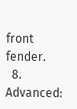front fender.
  8. Advanced: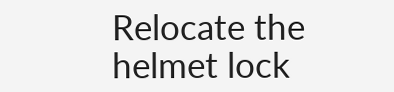Relocate the helmet lock